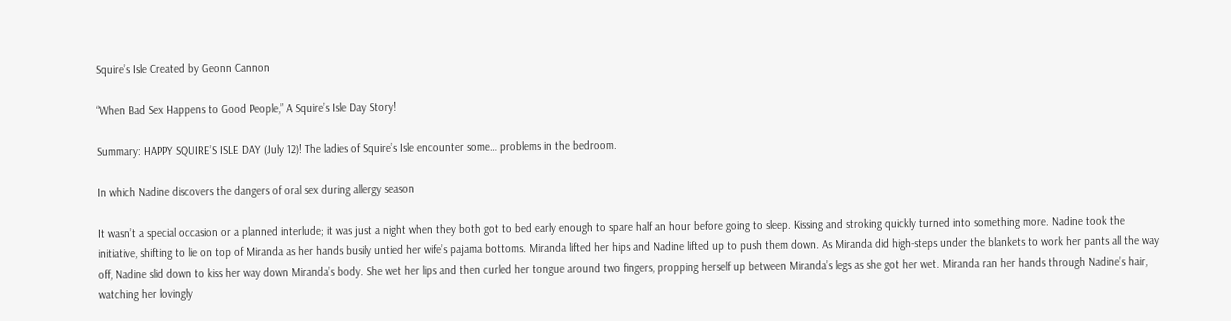Squire’s Isle Created by Geonn Cannon

“When Bad Sex Happens to Good People,” A Squire’s Isle Day Story!

Summary: HAPPY SQUIRE’S ISLE DAY (July 12)! The ladies of Squire’s Isle encounter some… problems in the bedroom.

In which Nadine discovers the dangers of oral sex during allergy season

It wasn’t a special occasion or a planned interlude; it was just a night when they both got to bed early enough to spare half an hour before going to sleep. Kissing and stroking quickly turned into something more. Nadine took the initiative, shifting to lie on top of Miranda as her hands busily untied her wife’s pajama bottoms. Miranda lifted her hips and Nadine lifted up to push them down. As Miranda did high-steps under the blankets to work her pants all the way off, Nadine slid down to kiss her way down Miranda’s body. She wet her lips and then curled her tongue around two fingers, propping herself up between Miranda’s legs as she got her wet. Miranda ran her hands through Nadine’s hair, watching her lovingly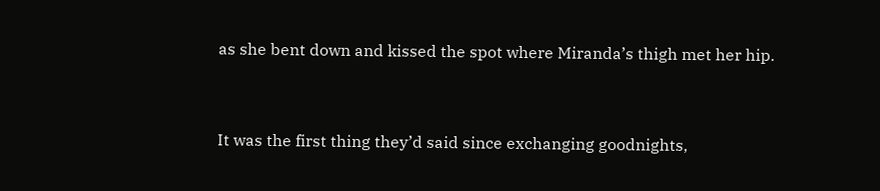as she bent down and kissed the spot where Miranda’s thigh met her hip.


It was the first thing they’d said since exchanging goodnights,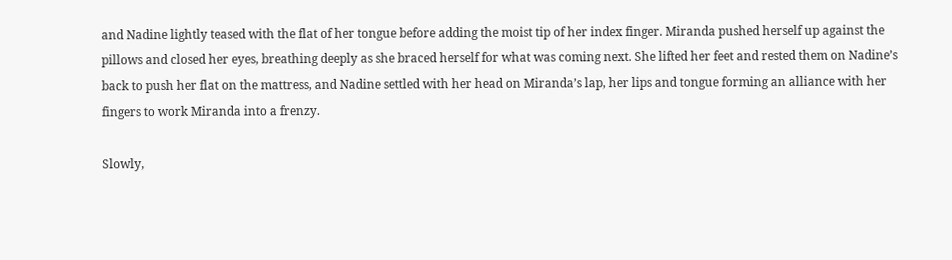and Nadine lightly teased with the flat of her tongue before adding the moist tip of her index finger. Miranda pushed herself up against the pillows and closed her eyes, breathing deeply as she braced herself for what was coming next. She lifted her feet and rested them on Nadine’s back to push her flat on the mattress, and Nadine settled with her head on Miranda’s lap, her lips and tongue forming an alliance with her fingers to work Miranda into a frenzy.

Slowly,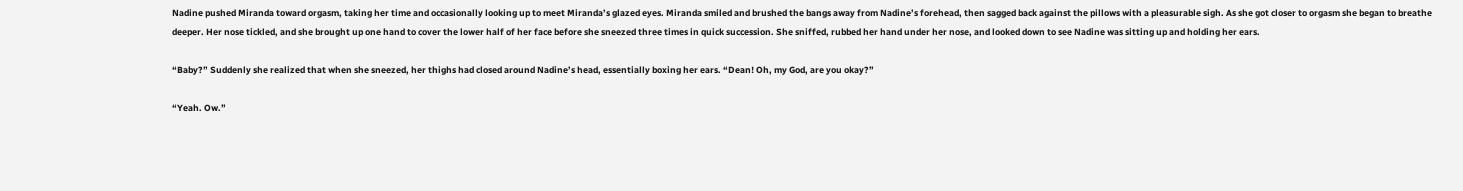Nadine pushed Miranda toward orgasm, taking her time and occasionally looking up to meet Miranda’s glazed eyes. Miranda smiled and brushed the bangs away from Nadine’s forehead, then sagged back against the pillows with a pleasurable sigh. As she got closer to orgasm she began to breathe deeper. Her nose tickled, and she brought up one hand to cover the lower half of her face before she sneezed three times in quick succession. She sniffed, rubbed her hand under her nose, and looked down to see Nadine was sitting up and holding her ears.

“Baby?” Suddenly she realized that when she sneezed, her thighs had closed around Nadine’s head, essentially boxing her ears. “Dean! Oh, my God, are you okay?”

“Yeah. Ow.”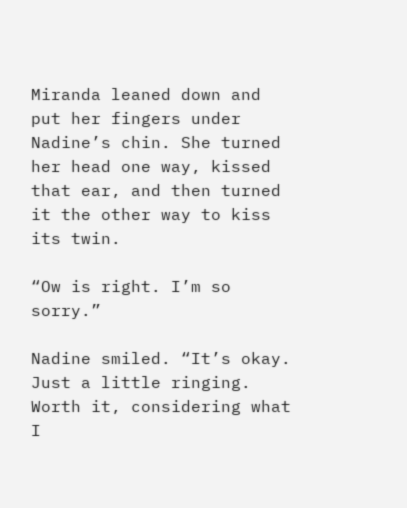Miranda leaned down and put her fingers under Nadine’s chin. She turned her head one way, kissed that ear, and then turned it the other way to kiss its twin.

“Ow is right. I’m so sorry.”

Nadine smiled. “It’s okay. Just a little ringing. Worth it, considering what I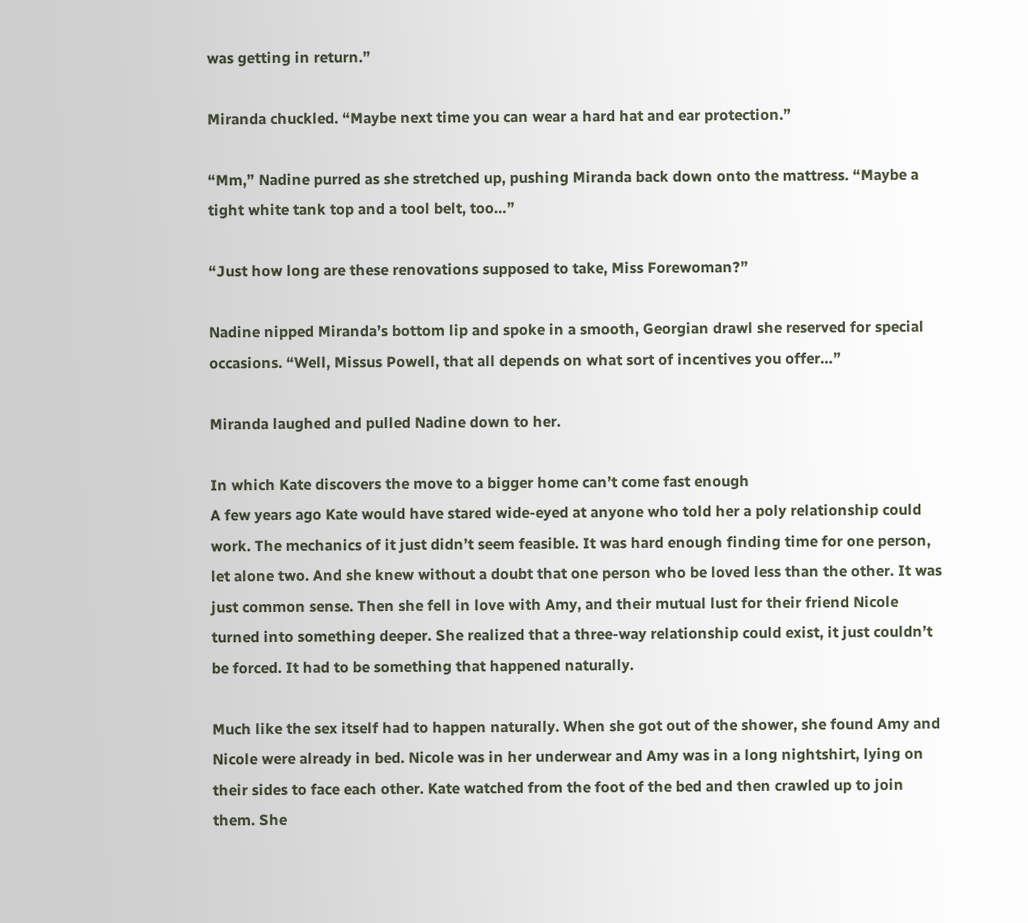was getting in return.”

Miranda chuckled. “Maybe next time you can wear a hard hat and ear protection.”

“Mm,” Nadine purred as she stretched up, pushing Miranda back down onto the mattress. “Maybe a tight white tank top and a tool belt, too…”

“Just how long are these renovations supposed to take, Miss Forewoman?”

Nadine nipped Miranda’s bottom lip and spoke in a smooth, Georgian drawl she reserved for special occasions. “Well, Missus Powell, that all depends on what sort of incentives you offer…”

Miranda laughed and pulled Nadine down to her.

In which Kate discovers the move to a bigger home can’t come fast enough
A few years ago Kate would have stared wide-eyed at anyone who told her a poly relationship could work. The mechanics of it just didn’t seem feasible. It was hard enough finding time for one person, let alone two. And she knew without a doubt that one person who be loved less than the other. It was just common sense. Then she fell in love with Amy, and their mutual lust for their friend Nicole turned into something deeper. She realized that a three-way relationship could exist, it just couldn’t be forced. It had to be something that happened naturally.

Much like the sex itself had to happen naturally. When she got out of the shower, she found Amy and Nicole were already in bed. Nicole was in her underwear and Amy was in a long nightshirt, lying on their sides to face each other. Kate watched from the foot of the bed and then crawled up to join them. She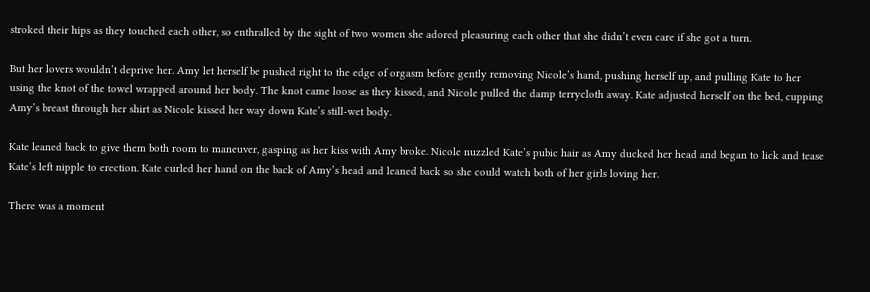stroked their hips as they touched each other, so enthralled by the sight of two women she adored pleasuring each other that she didn’t even care if she got a turn.

But her lovers wouldn’t deprive her. Amy let herself be pushed right to the edge of orgasm before gently removing Nicole’s hand, pushing herself up, and pulling Kate to her using the knot of the towel wrapped around her body. The knot came loose as they kissed, and Nicole pulled the damp terrycloth away. Kate adjusted herself on the bed, cupping Amy’s breast through her shirt as Nicole kissed her way down Kate’s still-wet body.

Kate leaned back to give them both room to maneuver, gasping as her kiss with Amy broke. Nicole nuzzled Kate’s pubic hair as Amy ducked her head and began to lick and tease Kate’s left nipple to erection. Kate curled her hand on the back of Amy’s head and leaned back so she could watch both of her girls loving her.

There was a moment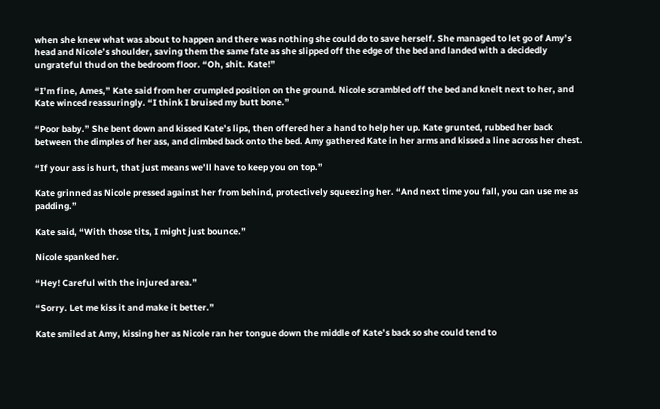when she knew what was about to happen and there was nothing she could do to save herself. She managed to let go of Amy’s head and Nicole’s shoulder, saving them the same fate as she slipped off the edge of the bed and landed with a decidedly ungrateful thud on the bedroom floor. “Oh, shit. Kate!”

“I’m fine, Ames,” Kate said from her crumpled position on the ground. Nicole scrambled off the bed and knelt next to her, and Kate winced reassuringly. “I think I bruised my butt bone.”

“Poor baby.” She bent down and kissed Kate’s lips, then offered her a hand to help her up. Kate grunted, rubbed her back between the dimples of her ass, and climbed back onto the bed. Amy gathered Kate in her arms and kissed a line across her chest.

“If your ass is hurt, that just means we’ll have to keep you on top.”

Kate grinned as Nicole pressed against her from behind, protectively squeezing her. “And next time you fall, you can use me as padding.”

Kate said, “With those tits, I might just bounce.”

Nicole spanked her.

“Hey! Careful with the injured area.”

“Sorry. Let me kiss it and make it better.”

Kate smiled at Amy, kissing her as Nicole ran her tongue down the middle of Kate’s back so she could tend to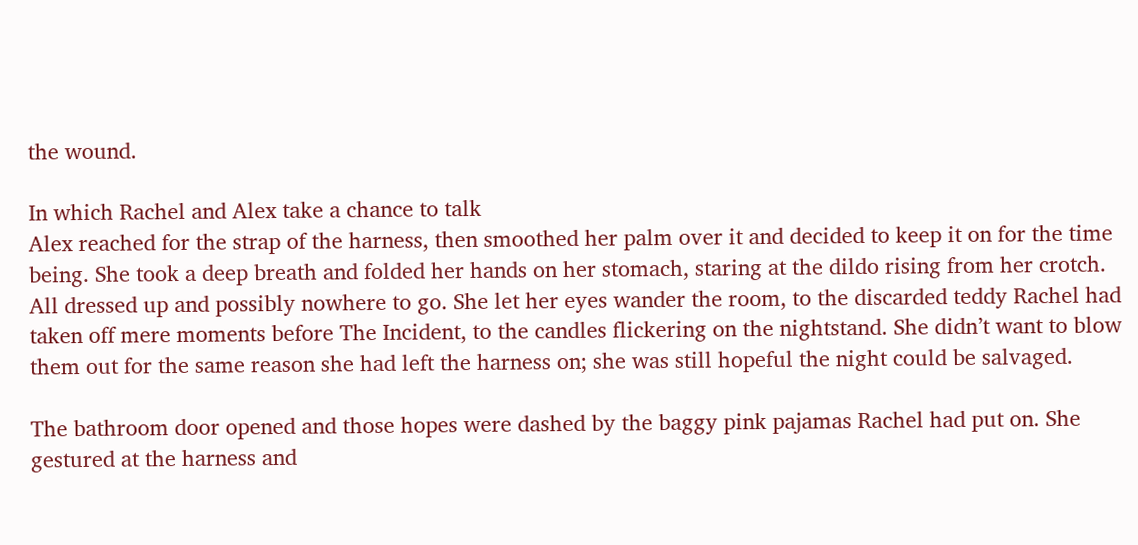the wound.

In which Rachel and Alex take a chance to talk
Alex reached for the strap of the harness, then smoothed her palm over it and decided to keep it on for the time being. She took a deep breath and folded her hands on her stomach, staring at the dildo rising from her crotch. All dressed up and possibly nowhere to go. She let her eyes wander the room, to the discarded teddy Rachel had taken off mere moments before The Incident, to the candles flickering on the nightstand. She didn’t want to blow them out for the same reason she had left the harness on; she was still hopeful the night could be salvaged.

The bathroom door opened and those hopes were dashed by the baggy pink pajamas Rachel had put on. She gestured at the harness and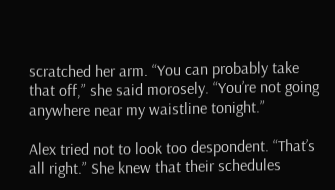scratched her arm. “You can probably take that off,” she said morosely. “You’re not going anywhere near my waistline tonight.”

Alex tried not to look too despondent. “That’s all right.” She knew that their schedules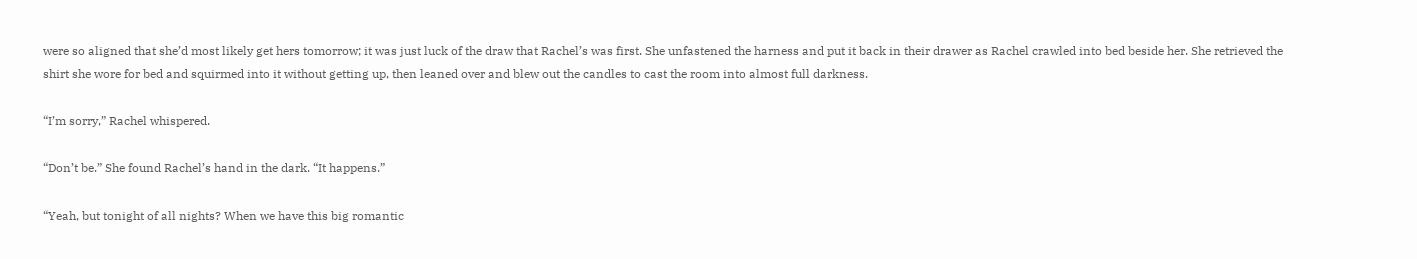were so aligned that she’d most likely get hers tomorrow; it was just luck of the draw that Rachel’s was first. She unfastened the harness and put it back in their drawer as Rachel crawled into bed beside her. She retrieved the shirt she wore for bed and squirmed into it without getting up, then leaned over and blew out the candles to cast the room into almost full darkness.

“I’m sorry,” Rachel whispered.

“Don’t be.” She found Rachel’s hand in the dark. “It happens.”

“Yeah, but tonight of all nights? When we have this big romantic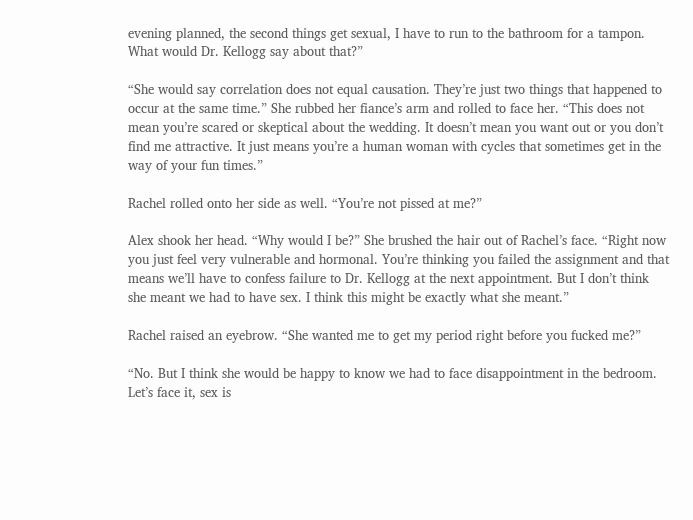evening planned, the second things get sexual, I have to run to the bathroom for a tampon. What would Dr. Kellogg say about that?”

“She would say correlation does not equal causation. They’re just two things that happened to occur at the same time.” She rubbed her fiance’s arm and rolled to face her. “This does not mean you’re scared or skeptical about the wedding. It doesn’t mean you want out or you don’t find me attractive. It just means you’re a human woman with cycles that sometimes get in the way of your fun times.”

Rachel rolled onto her side as well. “You’re not pissed at me?”

Alex shook her head. “Why would I be?” She brushed the hair out of Rachel’s face. “Right now you just feel very vulnerable and hormonal. You’re thinking you failed the assignment and that means we’ll have to confess failure to Dr. Kellogg at the next appointment. But I don’t think she meant we had to have sex. I think this might be exactly what she meant.”

Rachel raised an eyebrow. “She wanted me to get my period right before you fucked me?”

“No. But I think she would be happy to know we had to face disappointment in the bedroom. Let’s face it, sex is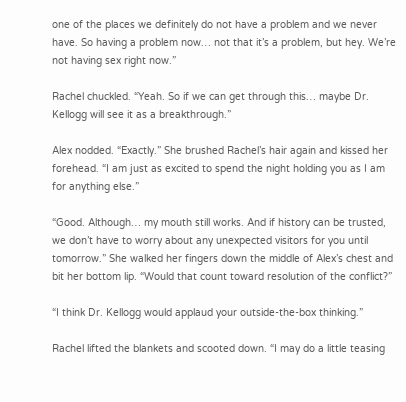one of the places we definitely do not have a problem and we never have. So having a problem now… not that it’s a problem, but hey. We’re not having sex right now.”

Rachel chuckled. “Yeah. So if we can get through this… maybe Dr. Kellogg will see it as a breakthrough.”

Alex nodded. “Exactly.” She brushed Rachel’s hair again and kissed her forehead. “I am just as excited to spend the night holding you as I am for anything else.”

“Good. Although… my mouth still works. And if history can be trusted, we don’t have to worry about any unexpected visitors for you until tomorrow.” She walked her fingers down the middle of Alex’s chest and bit her bottom lip. “Would that count toward resolution of the conflict?”

“I think Dr. Kellogg would applaud your outside-the-box thinking.”

Rachel lifted the blankets and scooted down. “I may do a little teasing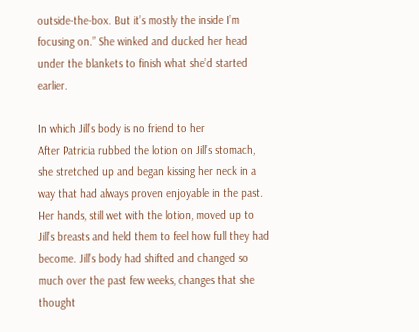outside-the-box. But it’s mostly the inside I’m focusing on.” She winked and ducked her head under the blankets to finish what she’d started earlier.

In which Jill’s body is no friend to her
After Patricia rubbed the lotion on Jill’s stomach, she stretched up and began kissing her neck in a way that had always proven enjoyable in the past. Her hands, still wet with the lotion, moved up to Jill’s breasts and held them to feel how full they had become. Jill’s body had shifted and changed so much over the past few weeks, changes that she thought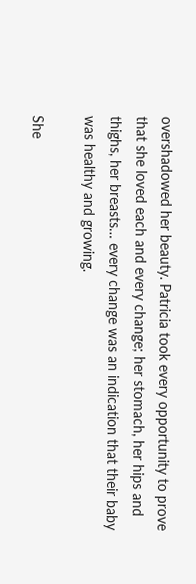overshadowed her beauty. Patricia took every opportunity to prove that she loved each and every change; her stomach, her hips and thighs, her breasts… every change was an indication that their baby was healthy and growing.

She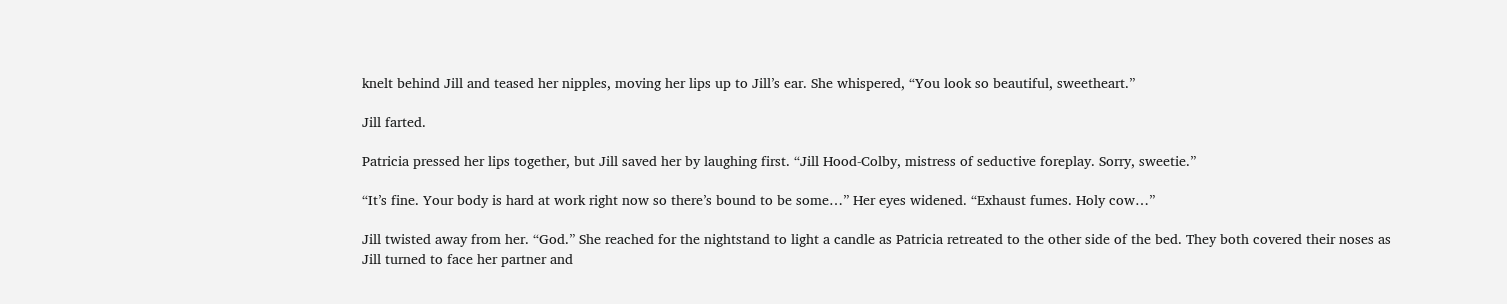knelt behind Jill and teased her nipples, moving her lips up to Jill’s ear. She whispered, “You look so beautiful, sweetheart.”

Jill farted.

Patricia pressed her lips together, but Jill saved her by laughing first. “Jill Hood-Colby, mistress of seductive foreplay. Sorry, sweetie.”

“It’s fine. Your body is hard at work right now so there’s bound to be some…” Her eyes widened. “Exhaust fumes. Holy cow…”

Jill twisted away from her. “God.” She reached for the nightstand to light a candle as Patricia retreated to the other side of the bed. They both covered their noses as Jill turned to face her partner and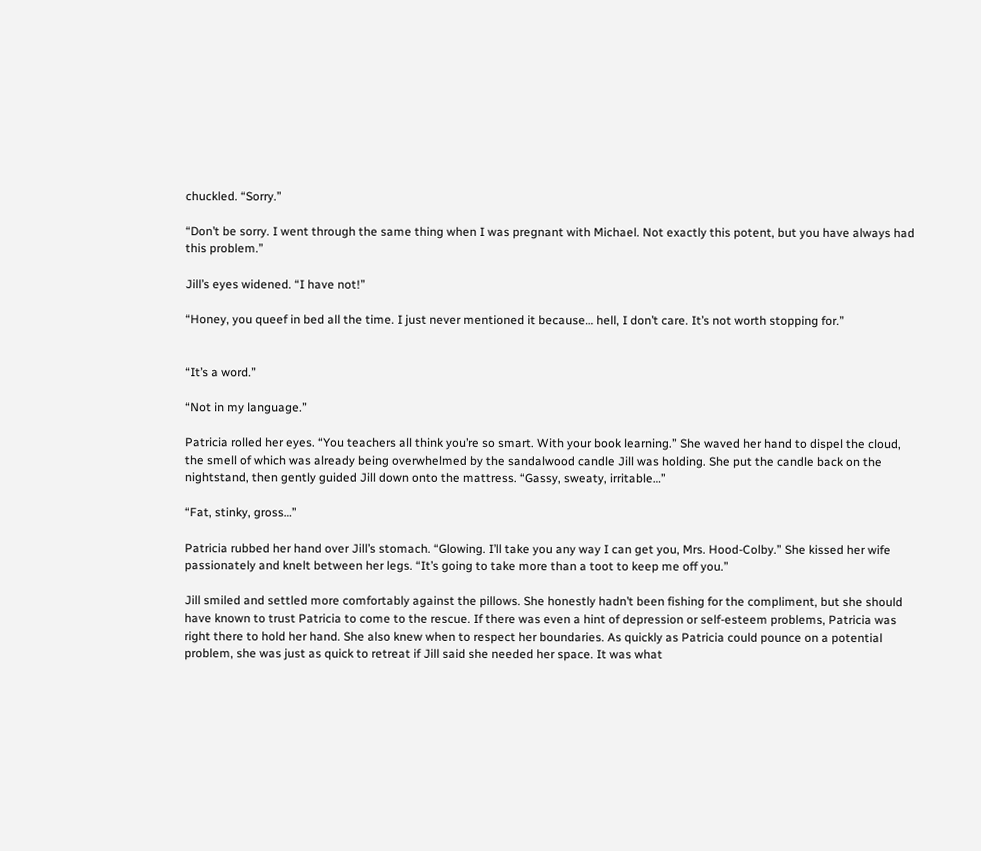chuckled. “Sorry.”

“Don’t be sorry. I went through the same thing when I was pregnant with Michael. Not exactly this potent, but you have always had this problem.”

Jill’s eyes widened. “I have not!”

“Honey, you queef in bed all the time. I just never mentioned it because… hell, I don’t care. It’s not worth stopping for.”


“It’s a word.”

“Not in my language.”

Patricia rolled her eyes. “You teachers all think you’re so smart. With your book learning.” She waved her hand to dispel the cloud, the smell of which was already being overwhelmed by the sandalwood candle Jill was holding. She put the candle back on the nightstand, then gently guided Jill down onto the mattress. “Gassy, sweaty, irritable…”

“Fat, stinky, gross…”

Patricia rubbed her hand over Jill’s stomach. “Glowing. I’ll take you any way I can get you, Mrs. Hood-Colby.” She kissed her wife passionately and knelt between her legs. “It’s going to take more than a toot to keep me off you.”

Jill smiled and settled more comfortably against the pillows. She honestly hadn’t been fishing for the compliment, but she should have known to trust Patricia to come to the rescue. If there was even a hint of depression or self-esteem problems, Patricia was right there to hold her hand. She also knew when to respect her boundaries. As quickly as Patricia could pounce on a potential problem, she was just as quick to retreat if Jill said she needed her space. It was what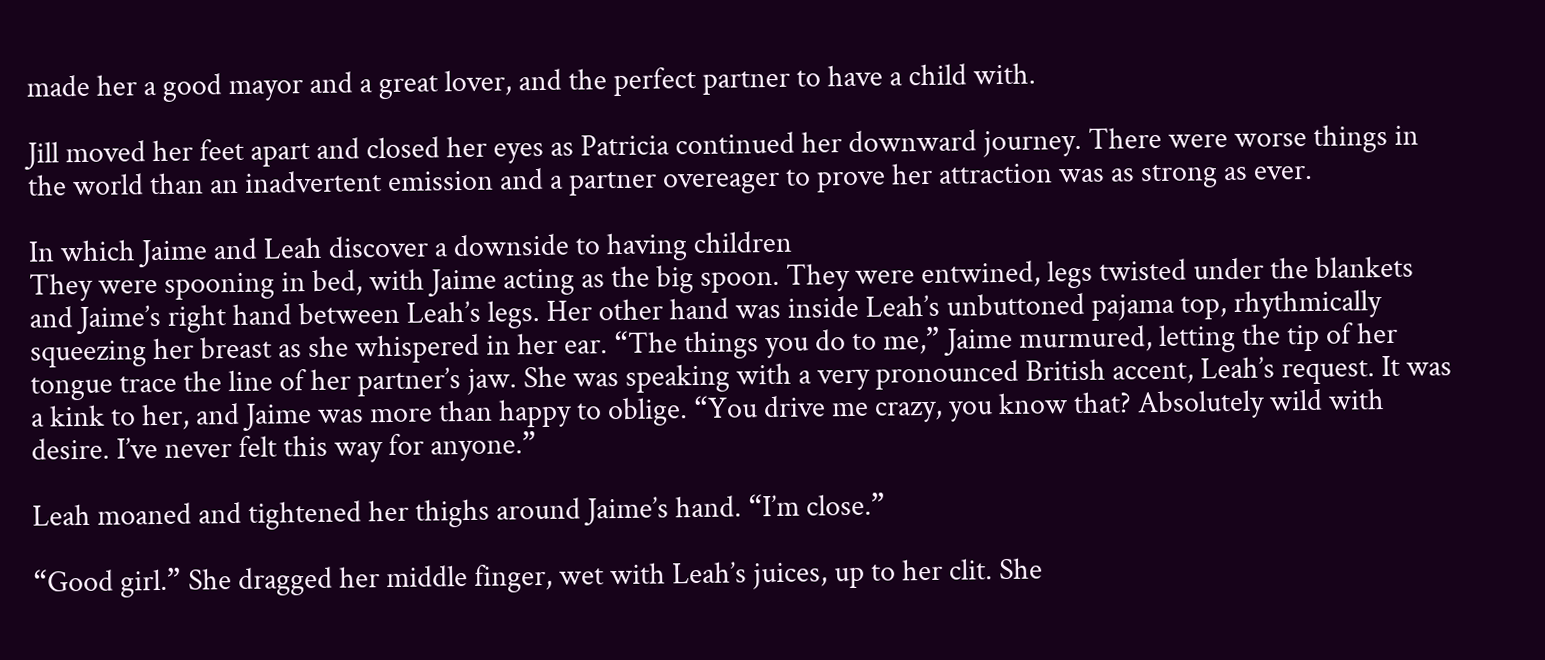made her a good mayor and a great lover, and the perfect partner to have a child with.

Jill moved her feet apart and closed her eyes as Patricia continued her downward journey. There were worse things in the world than an inadvertent emission and a partner overeager to prove her attraction was as strong as ever.

In which Jaime and Leah discover a downside to having children
They were spooning in bed, with Jaime acting as the big spoon. They were entwined, legs twisted under the blankets and Jaime’s right hand between Leah’s legs. Her other hand was inside Leah’s unbuttoned pajama top, rhythmically squeezing her breast as she whispered in her ear. “The things you do to me,” Jaime murmured, letting the tip of her tongue trace the line of her partner’s jaw. She was speaking with a very pronounced British accent, Leah’s request. It was a kink to her, and Jaime was more than happy to oblige. “You drive me crazy, you know that? Absolutely wild with desire. I’ve never felt this way for anyone.”

Leah moaned and tightened her thighs around Jaime’s hand. “I’m close.”

“Good girl.” She dragged her middle finger, wet with Leah’s juices, up to her clit. She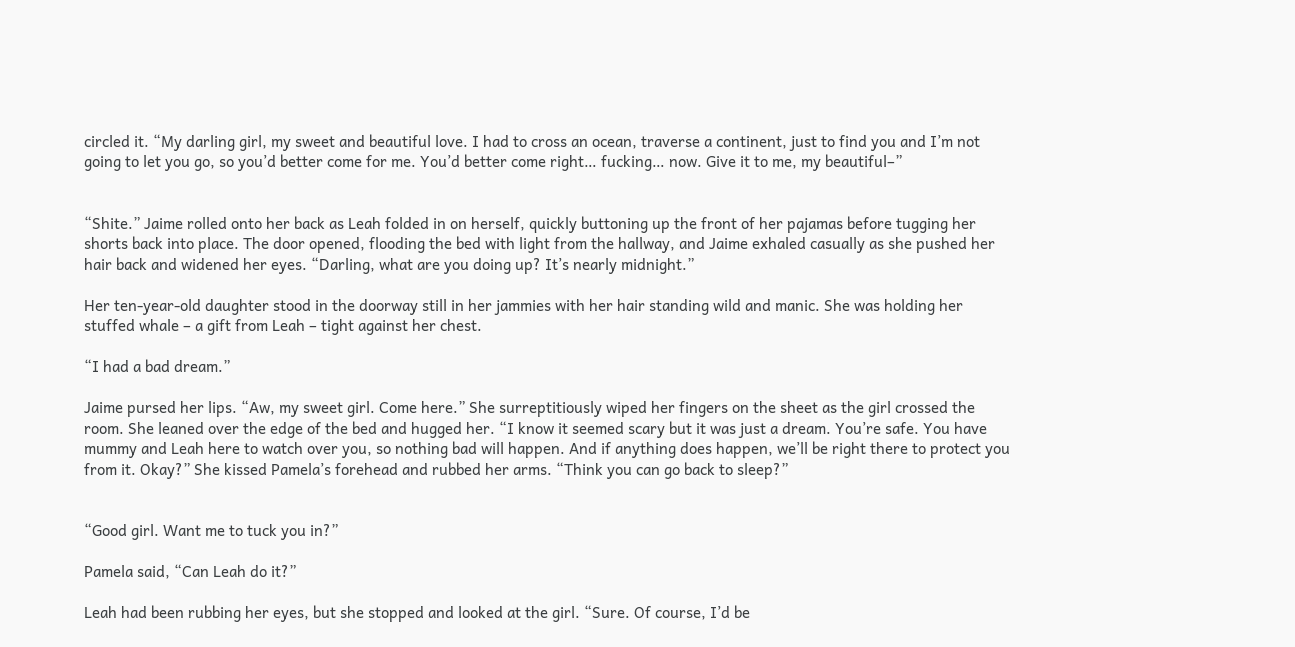circled it. “My darling girl, my sweet and beautiful love. I had to cross an ocean, traverse a continent, just to find you and I’m not going to let you go, so you’d better come for me. You’d better come right… fucking… now. Give it to me, my beautiful–”


“Shite.” Jaime rolled onto her back as Leah folded in on herself, quickly buttoning up the front of her pajamas before tugging her shorts back into place. The door opened, flooding the bed with light from the hallway, and Jaime exhaled casually as she pushed her hair back and widened her eyes. “Darling, what are you doing up? It’s nearly midnight.”

Her ten-year-old daughter stood in the doorway still in her jammies with her hair standing wild and manic. She was holding her stuffed whale – a gift from Leah – tight against her chest.

“I had a bad dream.”

Jaime pursed her lips. “Aw, my sweet girl. Come here.” She surreptitiously wiped her fingers on the sheet as the girl crossed the room. She leaned over the edge of the bed and hugged her. “I know it seemed scary but it was just a dream. You’re safe. You have mummy and Leah here to watch over you, so nothing bad will happen. And if anything does happen, we’ll be right there to protect you from it. Okay?” She kissed Pamela’s forehead and rubbed her arms. “Think you can go back to sleep?”


“Good girl. Want me to tuck you in?”

Pamela said, “Can Leah do it?”

Leah had been rubbing her eyes, but she stopped and looked at the girl. “Sure. Of course, I’d be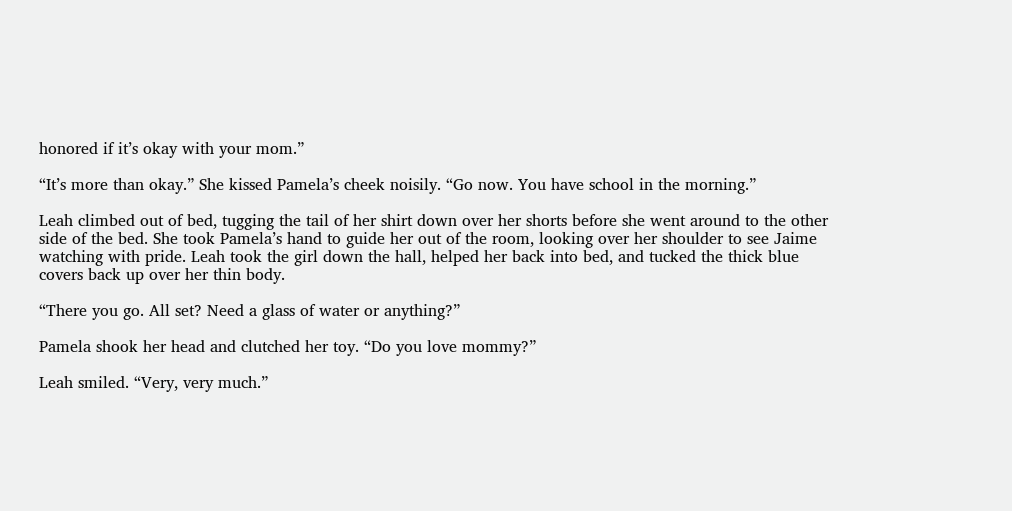honored if it’s okay with your mom.”

“It’s more than okay.” She kissed Pamela’s cheek noisily. “Go now. You have school in the morning.”

Leah climbed out of bed, tugging the tail of her shirt down over her shorts before she went around to the other side of the bed. She took Pamela’s hand to guide her out of the room, looking over her shoulder to see Jaime watching with pride. Leah took the girl down the hall, helped her back into bed, and tucked the thick blue covers back up over her thin body.

“There you go. All set? Need a glass of water or anything?”

Pamela shook her head and clutched her toy. “Do you love mommy?”

Leah smiled. “Very, very much.”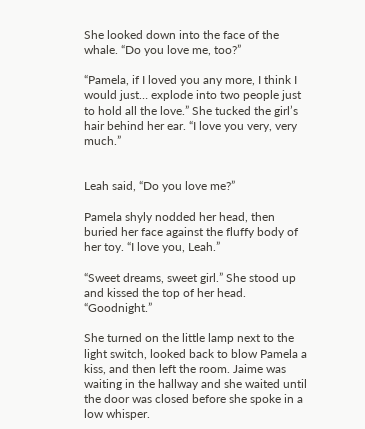She looked down into the face of the whale. “Do you love me, too?”

“Pamela, if I loved you any more, I think I would just… explode into two people just to hold all the love.” She tucked the girl’s hair behind her ear. “I love you very, very much.”


Leah said, “Do you love me?”

Pamela shyly nodded her head, then buried her face against the fluffy body of her toy. “I love you, Leah.”

“Sweet dreams, sweet girl.” She stood up and kissed the top of her head. “Goodnight.”

She turned on the little lamp next to the light switch, looked back to blow Pamela a kiss, and then left the room. Jaime was waiting in the hallway and she waited until the door was closed before she spoke in a low whisper.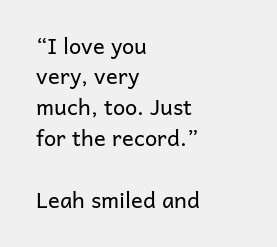“I love you very, very much, too. Just for the record.”

Leah smiled and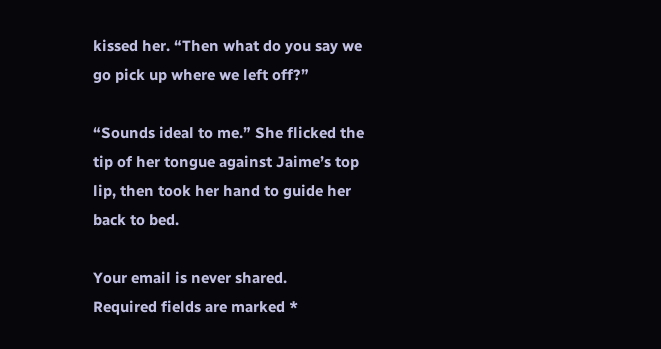kissed her. “Then what do you say we go pick up where we left off?”

“Sounds ideal to me.” She flicked the tip of her tongue against Jaime’s top lip, then took her hand to guide her back to bed.

Your email is never shared.
Required fields are marked *